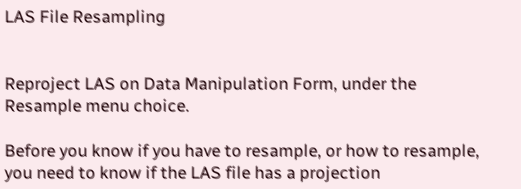LAS File Resampling


Reproject LAS on Data Manipulation Form, under the Resample menu choice.

Before you know if you have to resample, or how to resample, you need to know if the LAS file has a projection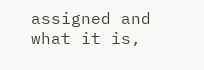assigned and what it is,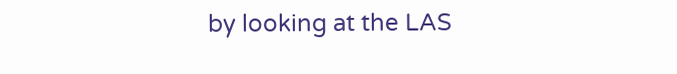by looking at the LAS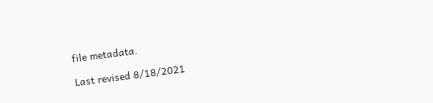file metadata.

Last revised 8/18/2021